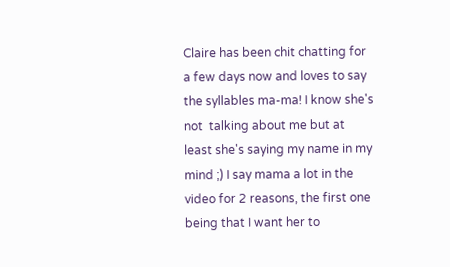Claire has been chit chatting for a few days now and loves to say the syllables ma-ma! I know she's not  talking about me but at least she's saying my name in my mind ;) I say mama a lot in the video for 2 reasons, the first one being that I want her to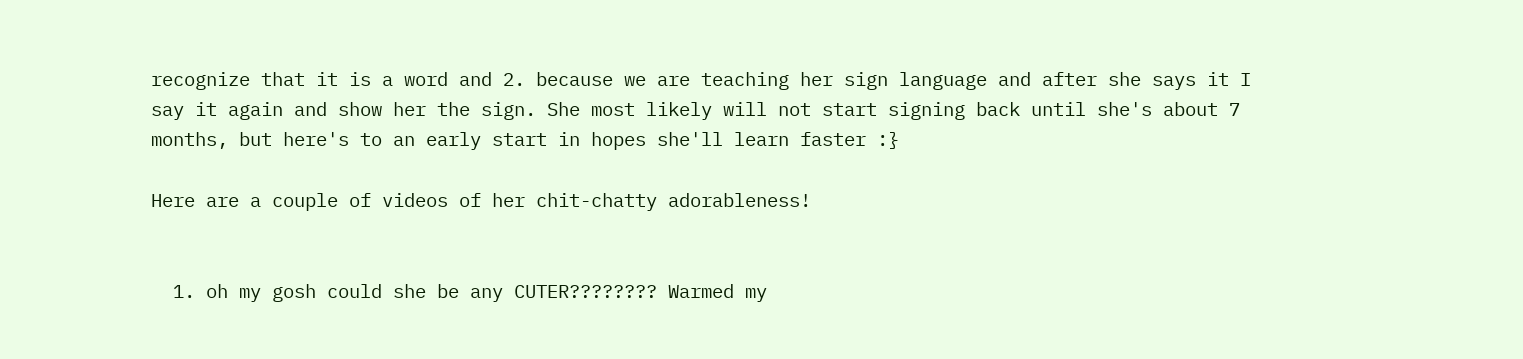recognize that it is a word and 2. because we are teaching her sign language and after she says it I say it again and show her the sign. She most likely will not start signing back until she's about 7 months, but here's to an early start in hopes she'll learn faster :}

Here are a couple of videos of her chit-chatty adorableness!


  1. oh my gosh could she be any CUTER???????? Warmed my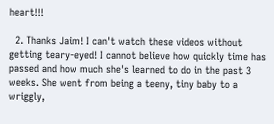heart!!!

  2. Thanks Jaim! I can't watch these videos without getting teary-eyed! I cannot believe how quickly time has passed and how much she's learned to do in the past 3 weeks. She went from being a teeny, tiny baby to a wriggly,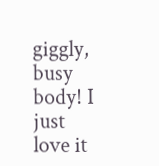giggly, busy body! I just love it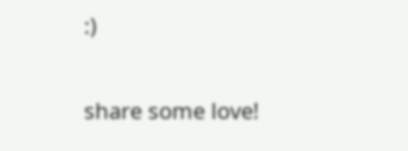:)


share some love!